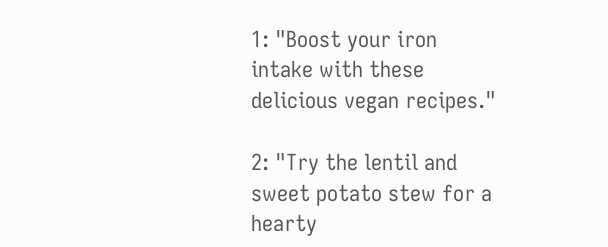1: "Boost your iron intake with these delicious vegan recipes."

2: "Try the lentil and sweet potato stew for a hearty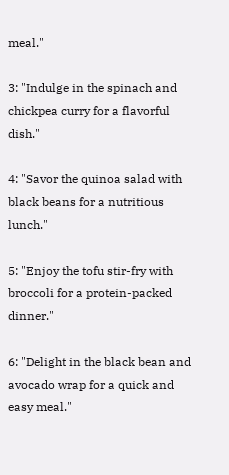meal."

3: "Indulge in the spinach and chickpea curry for a flavorful dish."

4: "Savor the quinoa salad with black beans for a nutritious lunch."

5: "Enjoy the tofu stir-fry with broccoli for a protein-packed dinner."

6: "Delight in the black bean and avocado wrap for a quick and easy meal."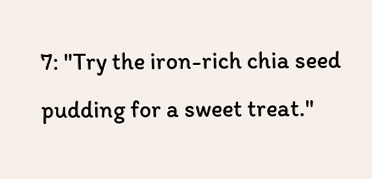7: "Try the iron-rich chia seed pudding for a sweet treat."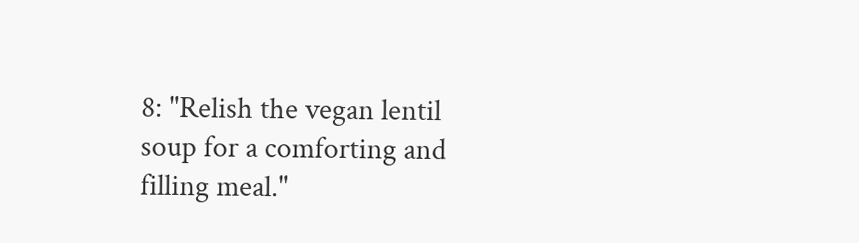8: "Relish the vegan lentil soup for a comforting and filling meal."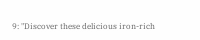9: "Discover these delicious iron-rich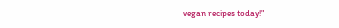vegan recipes today!"